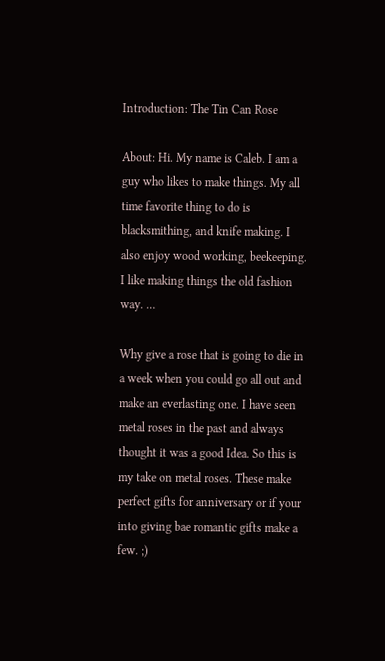Introduction: The Tin Can Rose

About: Hi. My name is Caleb. I am a guy who likes to make things. My all time favorite thing to do is blacksmithing, and knife making. I also enjoy wood working, beekeeping. I like making things the old fashion way. …

Why give a rose that is going to die in a week when you could go all out and make an everlasting one. I have seen metal roses in the past and always thought it was a good Idea. So this is my take on metal roses. These make perfect gifts for anniversary or if your into giving bae romantic gifts make a few. ;)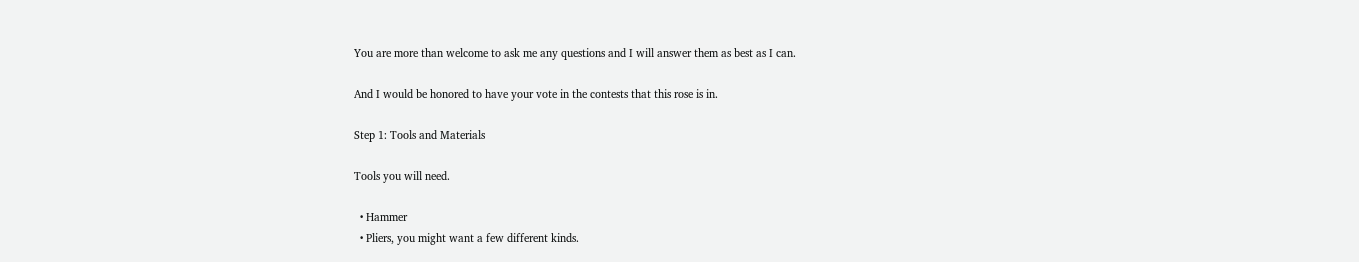You are more than welcome to ask me any questions and I will answer them as best as I can.

And I would be honored to have your vote in the contests that this rose is in.

Step 1: Tools and Materials

Tools you will need.

  • Hammer
  • Pliers, you might want a few different kinds.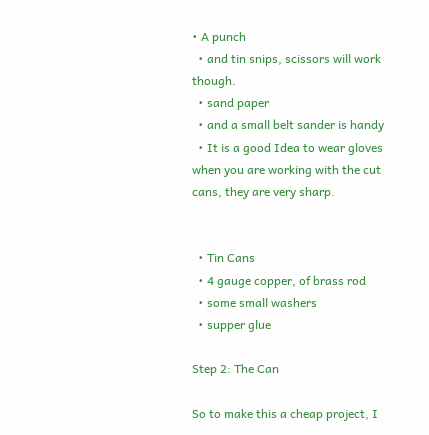• A punch
  • and tin snips, scissors will work though.
  • sand paper
  • and a small belt sander is handy
  • It is a good Idea to wear gloves when you are working with the cut cans, they are very sharp.


  • Tin Cans
  • 4 gauge copper, of brass rod
  • some small washers
  • supper glue

Step 2: The Can

So to make this a cheap project, I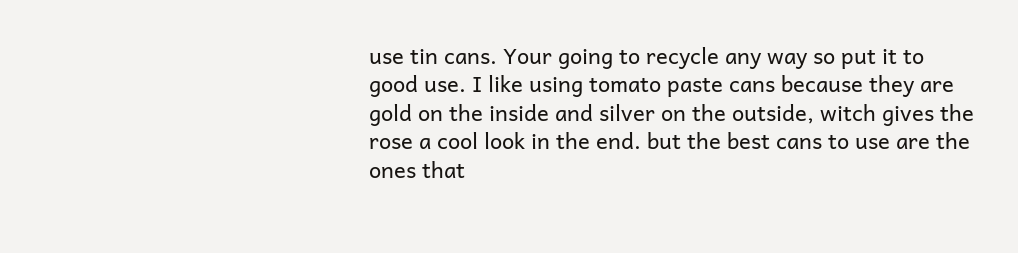use tin cans. Your going to recycle any way so put it to good use. I like using tomato paste cans because they are gold on the inside and silver on the outside, witch gives the rose a cool look in the end. but the best cans to use are the ones that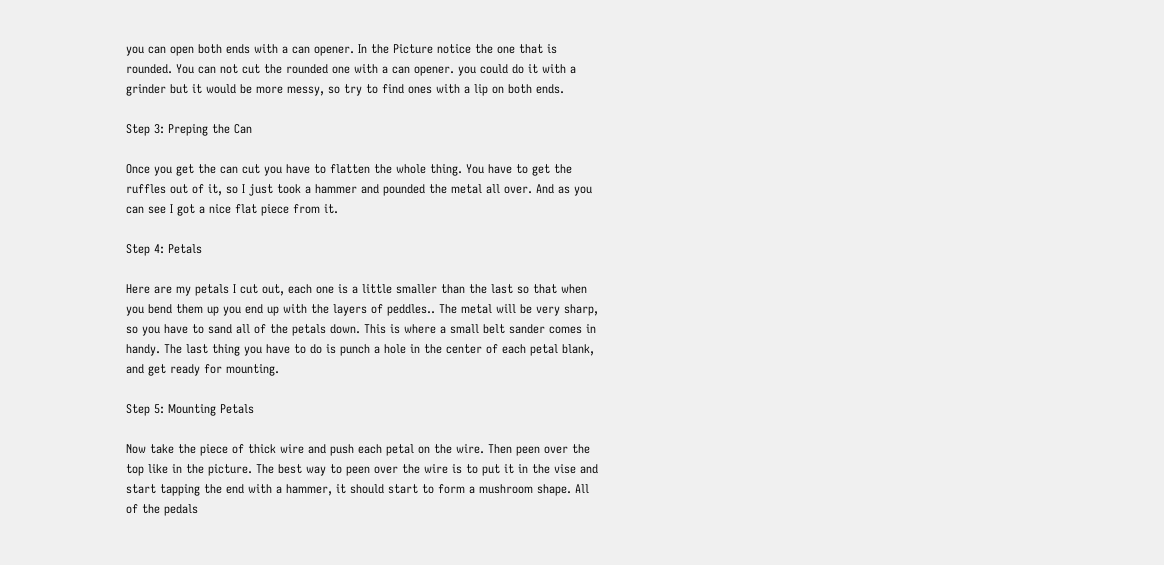you can open both ends with a can opener. In the Picture notice the one that is rounded. You can not cut the rounded one with a can opener. you could do it with a grinder but it would be more messy, so try to find ones with a lip on both ends.

Step 3: Preping the Can

Once you get the can cut you have to flatten the whole thing. You have to get the ruffles out of it, so I just took a hammer and pounded the metal all over. And as you can see I got a nice flat piece from it.

Step 4: Petals

Here are my petals I cut out, each one is a little smaller than the last so that when you bend them up you end up with the layers of peddles.. The metal will be very sharp, so you have to sand all of the petals down. This is where a small belt sander comes in handy. The last thing you have to do is punch a hole in the center of each petal blank, and get ready for mounting.

Step 5: Mounting Petals

Now take the piece of thick wire and push each petal on the wire. Then peen over the top like in the picture. The best way to peen over the wire is to put it in the vise and start tapping the end with a hammer, it should start to form a mushroom shape. All of the pedals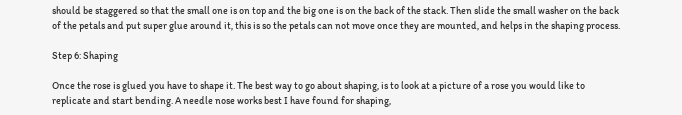should be staggered so that the small one is on top and the big one is on the back of the stack. Then slide the small washer on the back of the petals and put super glue around it, this is so the petals can not move once they are mounted, and helps in the shaping process.

Step 6: Shaping

Once the rose is glued you have to shape it. The best way to go about shaping, is to look at a picture of a rose you would like to replicate and start bending. A needle nose works best I have found for shaping,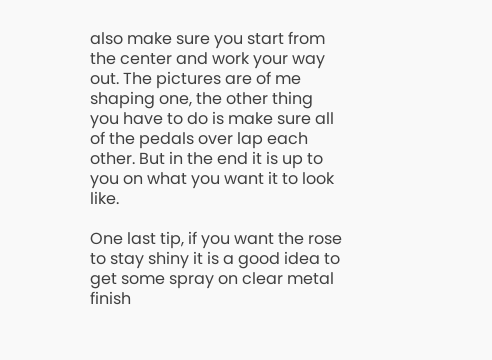also make sure you start from the center and work your way out. The pictures are of me shaping one, the other thing you have to do is make sure all of the pedals over lap each other. But in the end it is up to you on what you want it to look like.

One last tip, if you want the rose to stay shiny it is a good idea to get some spray on clear metal finish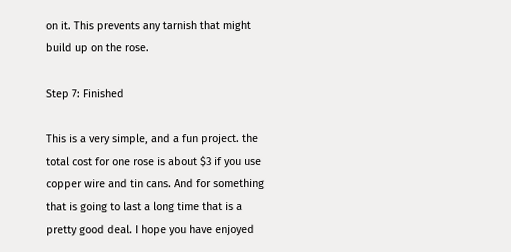on it. This prevents any tarnish that might build up on the rose.

Step 7: Finished

This is a very simple, and a fun project. the total cost for one rose is about $3 if you use copper wire and tin cans. And for something that is going to last a long time that is a pretty good deal. I hope you have enjoyed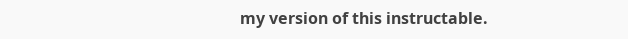my version of this instructable.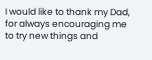I would like to thank my Dad, for always encouraging me to try new things and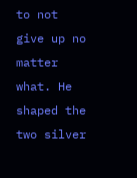to not give up no matter what. He shaped the two silver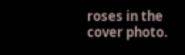roses in the cover photo.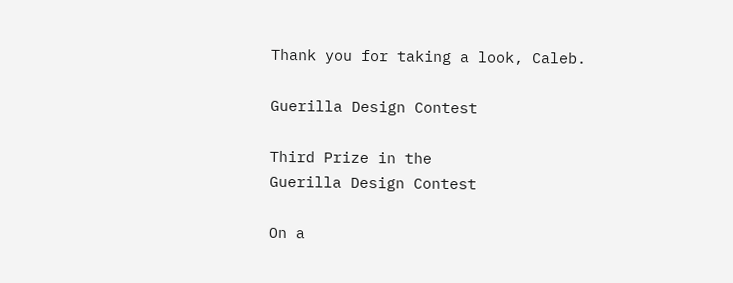Thank you for taking a look, Caleb.

Guerilla Design Contest

Third Prize in the
Guerilla Design Contest

On a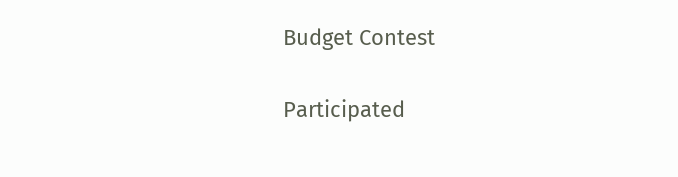Budget Contest

Participated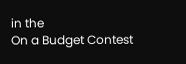in the
On a Budget Contest